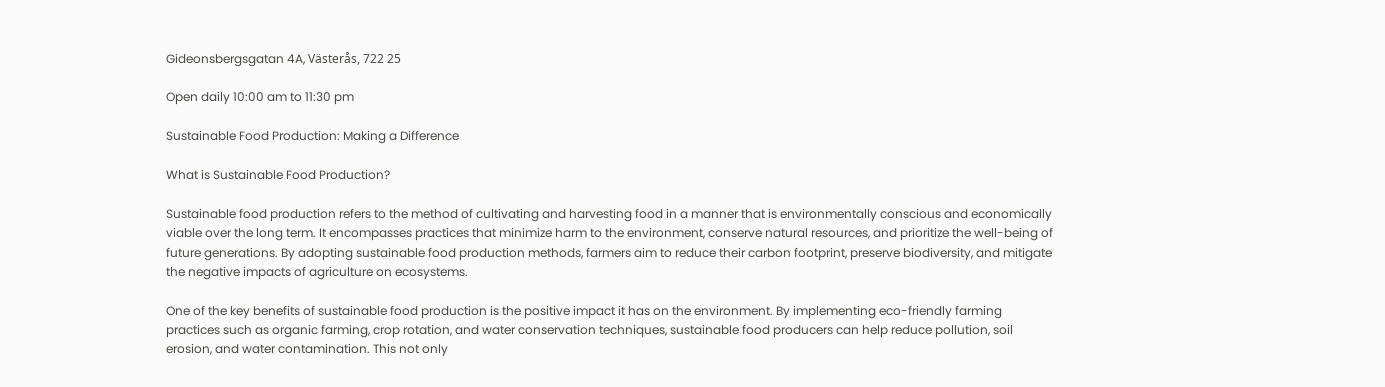Gideonsbergsgatan 4A, Västerås, 722 25

Open daily 10:00 am to 11:30 pm

Sustainable Food Production: Making a Difference

What is Sustainable Food Production?

Sustainable food production refers to the method of cultivating and harvesting food in a manner that is environmentally conscious and economically viable over the long term. It encompasses practices that minimize harm to the environment, conserve natural resources, and prioritize the well-being of future generations. By adopting sustainable food production methods, farmers aim to reduce their carbon footprint, preserve biodiversity, and mitigate the negative impacts of agriculture on ecosystems.

One of the key benefits of sustainable food production is the positive impact it has on the environment. By implementing eco-friendly farming practices such as organic farming, crop rotation, and water conservation techniques, sustainable food producers can help reduce pollution, soil erosion, and water contamination. This not only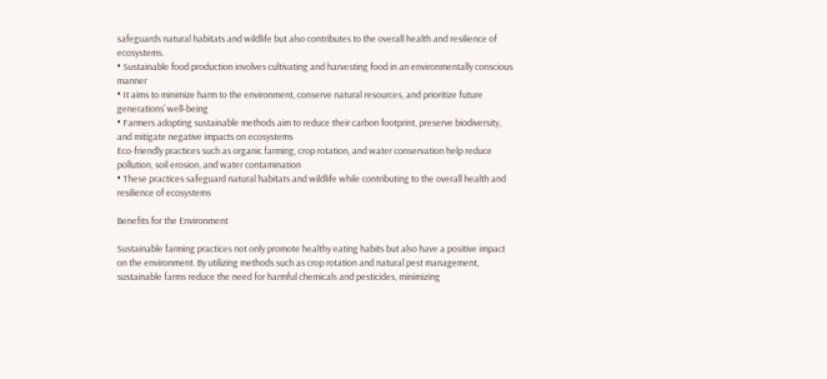safeguards natural habitats and wildlife but also contributes to the overall health and resilience of ecosystems.
• Sustainable food production involves cultivating and harvesting food in an environmentally conscious manner
• It aims to minimize harm to the environment, conserve natural resources, and prioritize future generations’ well-being
• Farmers adopting sustainable methods aim to reduce their carbon footprint, preserve biodiversity, and mitigate negative impacts on ecosystems
Eco-friendly practices such as organic farming, crop rotation, and water conservation help reduce pollution, soil erosion, and water contamination
• These practices safeguard natural habitats and wildlife while contributing to the overall health and resilience of ecosystems

Benefits for the Environment

Sustainable farming practices not only promote healthy eating habits but also have a positive impact on the environment. By utilizing methods such as crop rotation and natural pest management, sustainable farms reduce the need for harmful chemicals and pesticides, minimizing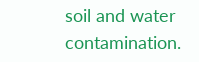soil and water contamination.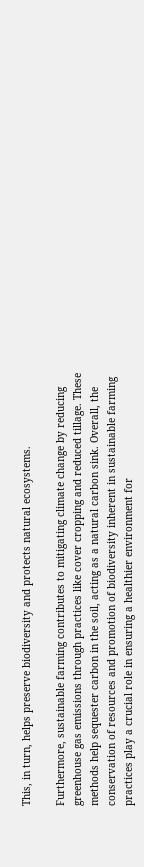This, in turn, helps preserve biodiversity and protects natural ecosystems.

Furthermore, sustainable farming contributes to mitigating climate change by reducing greenhouse gas emissions through practices like cover cropping and reduced tillage. These methods help sequester carbon in the soil, acting as a natural carbon sink. Overall, the conservation of resources and promotion of biodiversity inherent in sustainable farming practices play a crucial role in ensuring a healthier environment for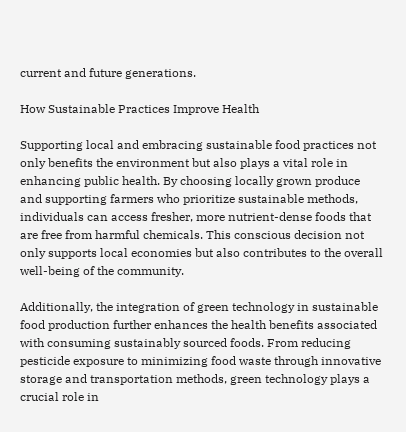current and future generations.

How Sustainable Practices Improve Health

Supporting local and embracing sustainable food practices not only benefits the environment but also plays a vital role in enhancing public health. By choosing locally grown produce and supporting farmers who prioritize sustainable methods, individuals can access fresher, more nutrient-dense foods that are free from harmful chemicals. This conscious decision not only supports local economies but also contributes to the overall well-being of the community.

Additionally, the integration of green technology in sustainable food production further enhances the health benefits associated with consuming sustainably sourced foods. From reducing pesticide exposure to minimizing food waste through innovative storage and transportation methods, green technology plays a crucial role in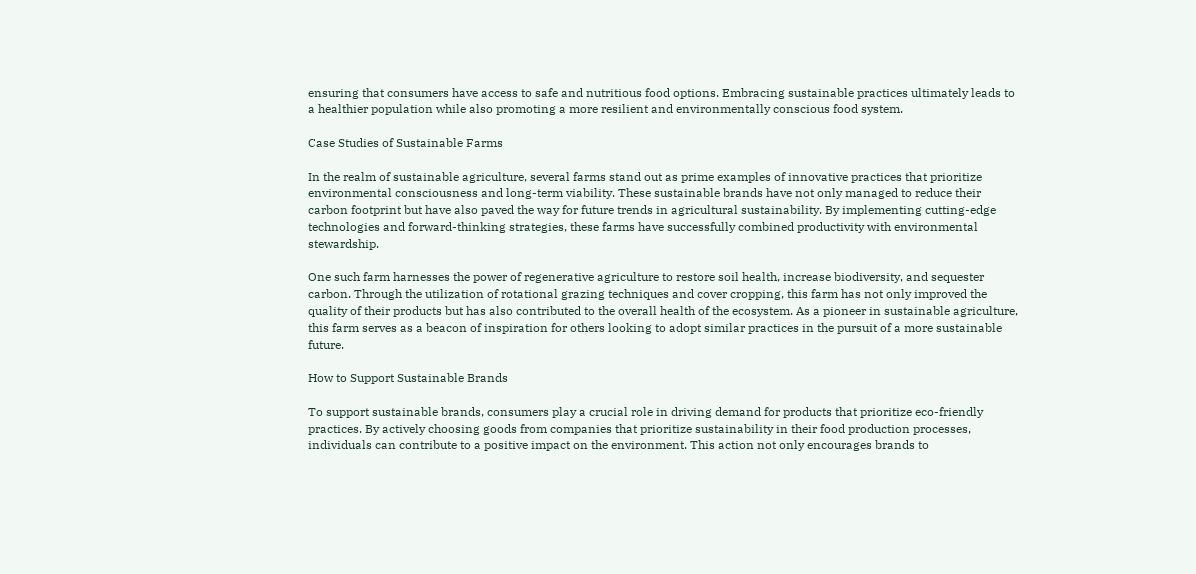ensuring that consumers have access to safe and nutritious food options. Embracing sustainable practices ultimately leads to a healthier population while also promoting a more resilient and environmentally conscious food system.

Case Studies of Sustainable Farms

In the realm of sustainable agriculture, several farms stand out as prime examples of innovative practices that prioritize environmental consciousness and long-term viability. These sustainable brands have not only managed to reduce their carbon footprint but have also paved the way for future trends in agricultural sustainability. By implementing cutting-edge technologies and forward-thinking strategies, these farms have successfully combined productivity with environmental stewardship.

One such farm harnesses the power of regenerative agriculture to restore soil health, increase biodiversity, and sequester carbon. Through the utilization of rotational grazing techniques and cover cropping, this farm has not only improved the quality of their products but has also contributed to the overall health of the ecosystem. As a pioneer in sustainable agriculture, this farm serves as a beacon of inspiration for others looking to adopt similar practices in the pursuit of a more sustainable future.

How to Support Sustainable Brands

To support sustainable brands, consumers play a crucial role in driving demand for products that prioritize eco-friendly practices. By actively choosing goods from companies that prioritize sustainability in their food production processes, individuals can contribute to a positive impact on the environment. This action not only encourages brands to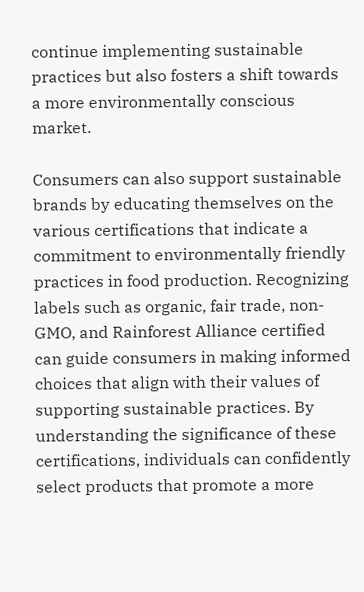continue implementing sustainable practices but also fosters a shift towards a more environmentally conscious market.

Consumers can also support sustainable brands by educating themselves on the various certifications that indicate a commitment to environmentally friendly practices in food production. Recognizing labels such as organic, fair trade, non-GMO, and Rainforest Alliance certified can guide consumers in making informed choices that align with their values of supporting sustainable practices. By understanding the significance of these certifications, individuals can confidently select products that promote a more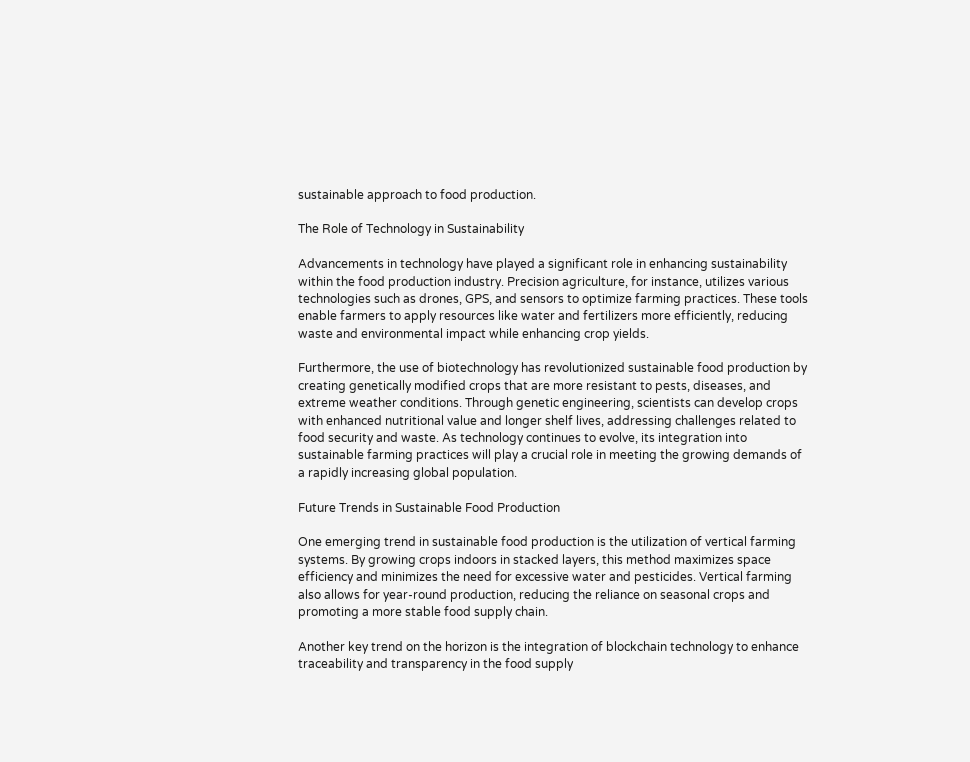sustainable approach to food production.

The Role of Technology in Sustainability

Advancements in technology have played a significant role in enhancing sustainability within the food production industry. Precision agriculture, for instance, utilizes various technologies such as drones, GPS, and sensors to optimize farming practices. These tools enable farmers to apply resources like water and fertilizers more efficiently, reducing waste and environmental impact while enhancing crop yields.

Furthermore, the use of biotechnology has revolutionized sustainable food production by creating genetically modified crops that are more resistant to pests, diseases, and extreme weather conditions. Through genetic engineering, scientists can develop crops with enhanced nutritional value and longer shelf lives, addressing challenges related to food security and waste. As technology continues to evolve, its integration into sustainable farming practices will play a crucial role in meeting the growing demands of a rapidly increasing global population.

Future Trends in Sustainable Food Production

One emerging trend in sustainable food production is the utilization of vertical farming systems. By growing crops indoors in stacked layers, this method maximizes space efficiency and minimizes the need for excessive water and pesticides. Vertical farming also allows for year-round production, reducing the reliance on seasonal crops and promoting a more stable food supply chain.

Another key trend on the horizon is the integration of blockchain technology to enhance traceability and transparency in the food supply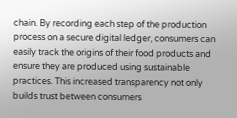chain. By recording each step of the production process on a secure digital ledger, consumers can easily track the origins of their food products and ensure they are produced using sustainable practices. This increased transparency not only builds trust between consumers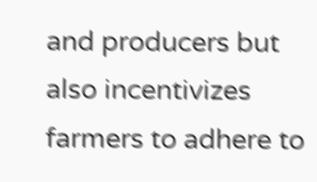and producers but also incentivizes farmers to adhere to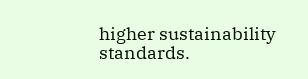higher sustainability standards.